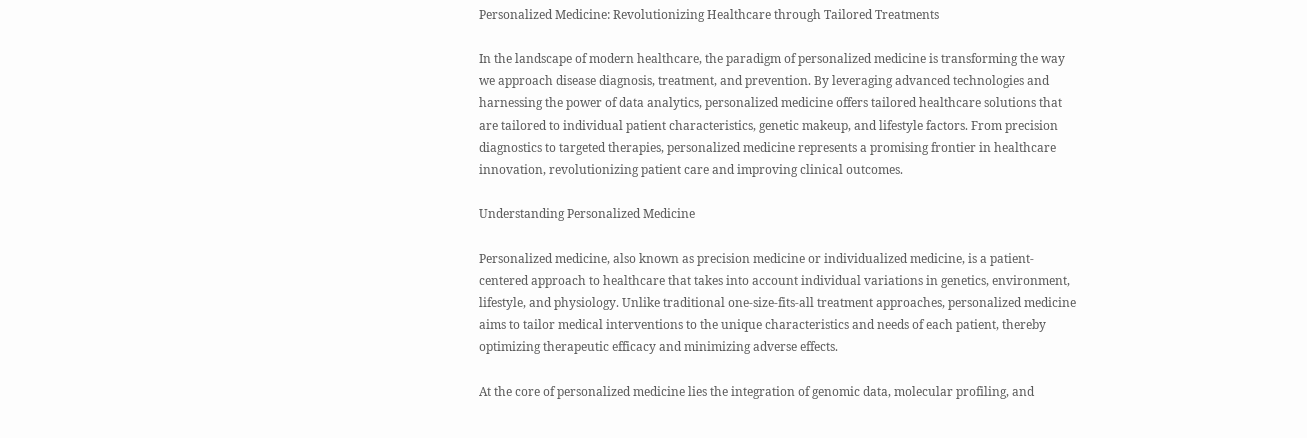Personalized Medicine: Revolutionizing Healthcare through Tailored Treatments

In the landscape of modern healthcare, the paradigm of personalized medicine is transforming the way we approach disease diagnosis, treatment, and prevention. By leveraging advanced technologies and harnessing the power of data analytics, personalized medicine offers tailored healthcare solutions that are tailored to individual patient characteristics, genetic makeup, and lifestyle factors. From precision diagnostics to targeted therapies, personalized medicine represents a promising frontier in healthcare innovation, revolutionizing patient care and improving clinical outcomes.

Understanding Personalized Medicine

Personalized medicine, also known as precision medicine or individualized medicine, is a patient-centered approach to healthcare that takes into account individual variations in genetics, environment, lifestyle, and physiology. Unlike traditional one-size-fits-all treatment approaches, personalized medicine aims to tailor medical interventions to the unique characteristics and needs of each patient, thereby optimizing therapeutic efficacy and minimizing adverse effects.

At the core of personalized medicine lies the integration of genomic data, molecular profiling, and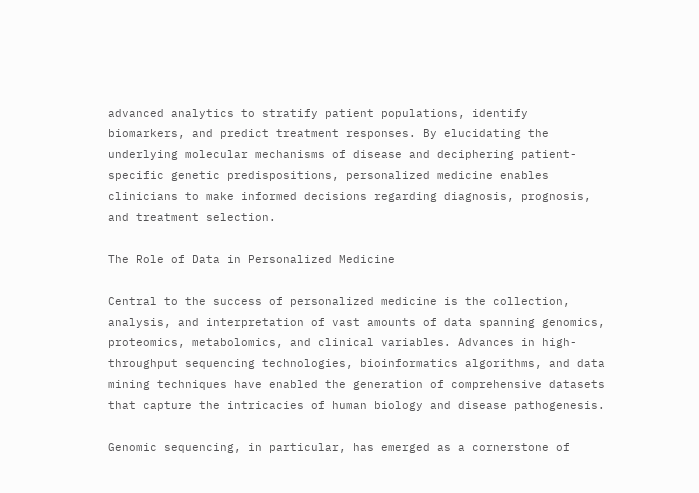advanced analytics to stratify patient populations, identify biomarkers, and predict treatment responses. By elucidating the underlying molecular mechanisms of disease and deciphering patient-specific genetic predispositions, personalized medicine enables clinicians to make informed decisions regarding diagnosis, prognosis, and treatment selection.

The Role of Data in Personalized Medicine

Central to the success of personalized medicine is the collection, analysis, and interpretation of vast amounts of data spanning genomics, proteomics, metabolomics, and clinical variables. Advances in high-throughput sequencing technologies, bioinformatics algorithms, and data mining techniques have enabled the generation of comprehensive datasets that capture the intricacies of human biology and disease pathogenesis.

Genomic sequencing, in particular, has emerged as a cornerstone of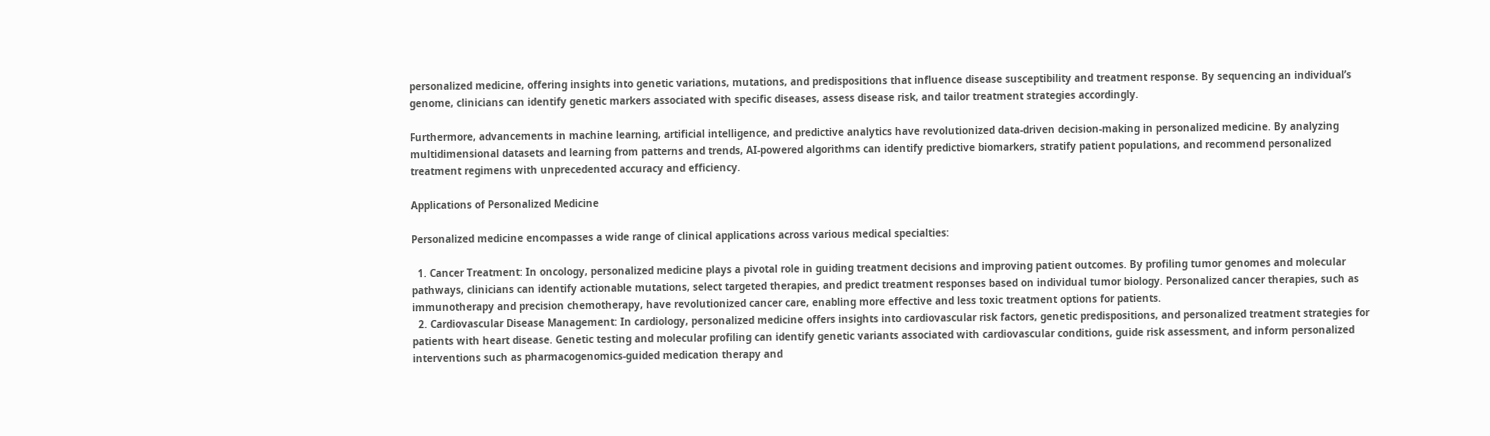personalized medicine, offering insights into genetic variations, mutations, and predispositions that influence disease susceptibility and treatment response. By sequencing an individual’s genome, clinicians can identify genetic markers associated with specific diseases, assess disease risk, and tailor treatment strategies accordingly.

Furthermore, advancements in machine learning, artificial intelligence, and predictive analytics have revolutionized data-driven decision-making in personalized medicine. By analyzing multidimensional datasets and learning from patterns and trends, AI-powered algorithms can identify predictive biomarkers, stratify patient populations, and recommend personalized treatment regimens with unprecedented accuracy and efficiency.

Applications of Personalized Medicine

Personalized medicine encompasses a wide range of clinical applications across various medical specialties:

  1. Cancer Treatment: In oncology, personalized medicine plays a pivotal role in guiding treatment decisions and improving patient outcomes. By profiling tumor genomes and molecular pathways, clinicians can identify actionable mutations, select targeted therapies, and predict treatment responses based on individual tumor biology. Personalized cancer therapies, such as immunotherapy and precision chemotherapy, have revolutionized cancer care, enabling more effective and less toxic treatment options for patients.
  2. Cardiovascular Disease Management: In cardiology, personalized medicine offers insights into cardiovascular risk factors, genetic predispositions, and personalized treatment strategies for patients with heart disease. Genetic testing and molecular profiling can identify genetic variants associated with cardiovascular conditions, guide risk assessment, and inform personalized interventions such as pharmacogenomics-guided medication therapy and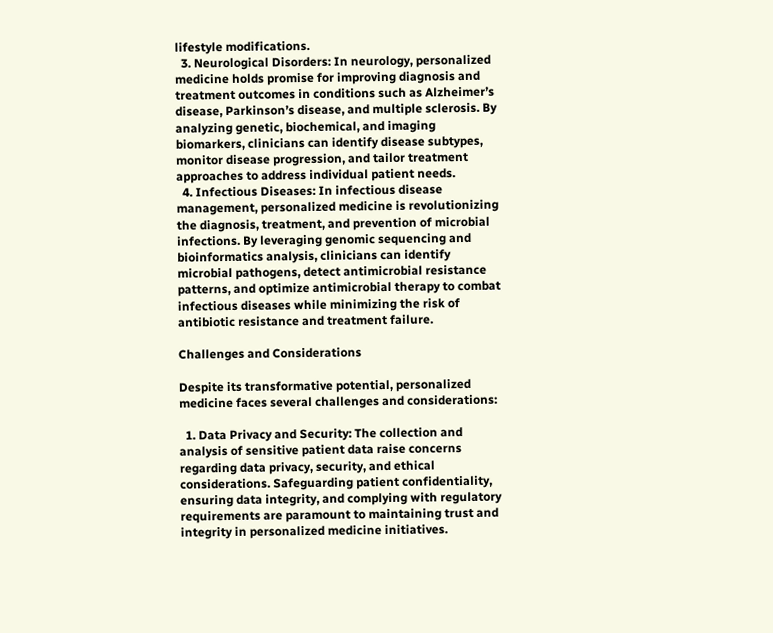lifestyle modifications.
  3. Neurological Disorders: In neurology, personalized medicine holds promise for improving diagnosis and treatment outcomes in conditions such as Alzheimer’s disease, Parkinson’s disease, and multiple sclerosis. By analyzing genetic, biochemical, and imaging biomarkers, clinicians can identify disease subtypes, monitor disease progression, and tailor treatment approaches to address individual patient needs.
  4. Infectious Diseases: In infectious disease management, personalized medicine is revolutionizing the diagnosis, treatment, and prevention of microbial infections. By leveraging genomic sequencing and bioinformatics analysis, clinicians can identify microbial pathogens, detect antimicrobial resistance patterns, and optimize antimicrobial therapy to combat infectious diseases while minimizing the risk of antibiotic resistance and treatment failure.

Challenges and Considerations

Despite its transformative potential, personalized medicine faces several challenges and considerations:

  1. Data Privacy and Security: The collection and analysis of sensitive patient data raise concerns regarding data privacy, security, and ethical considerations. Safeguarding patient confidentiality, ensuring data integrity, and complying with regulatory requirements are paramount to maintaining trust and integrity in personalized medicine initiatives.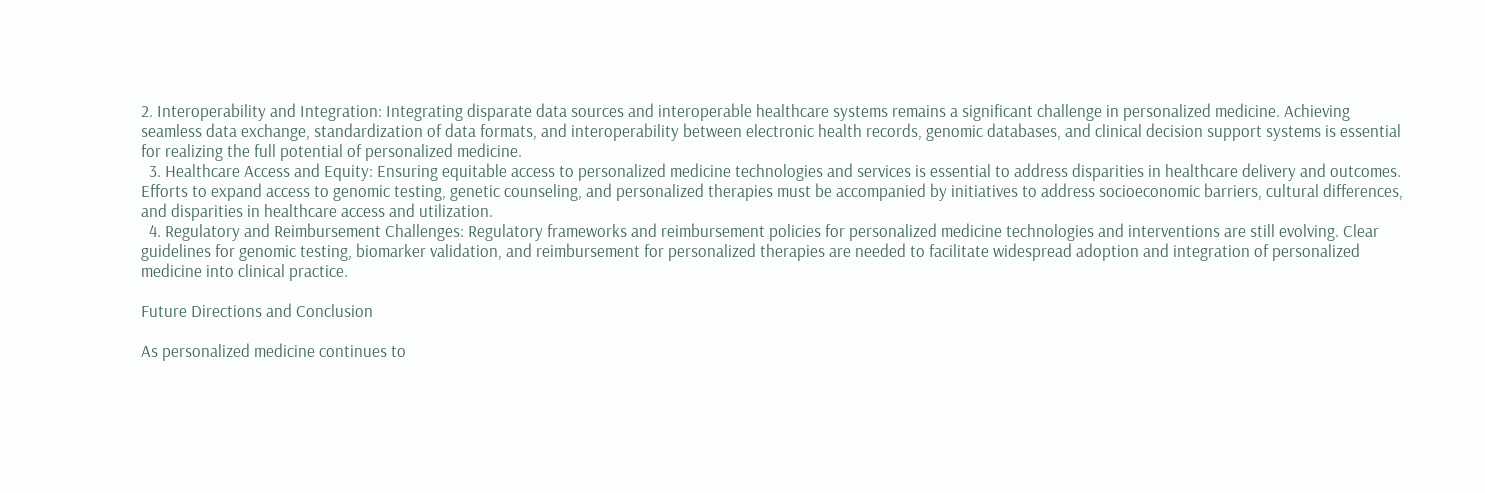2. Interoperability and Integration: Integrating disparate data sources and interoperable healthcare systems remains a significant challenge in personalized medicine. Achieving seamless data exchange, standardization of data formats, and interoperability between electronic health records, genomic databases, and clinical decision support systems is essential for realizing the full potential of personalized medicine.
  3. Healthcare Access and Equity: Ensuring equitable access to personalized medicine technologies and services is essential to address disparities in healthcare delivery and outcomes. Efforts to expand access to genomic testing, genetic counseling, and personalized therapies must be accompanied by initiatives to address socioeconomic barriers, cultural differences, and disparities in healthcare access and utilization.
  4. Regulatory and Reimbursement Challenges: Regulatory frameworks and reimbursement policies for personalized medicine technologies and interventions are still evolving. Clear guidelines for genomic testing, biomarker validation, and reimbursement for personalized therapies are needed to facilitate widespread adoption and integration of personalized medicine into clinical practice.

Future Directions and Conclusion

As personalized medicine continues to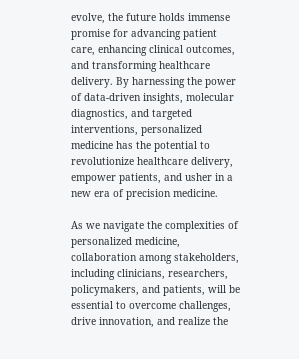evolve, the future holds immense promise for advancing patient care, enhancing clinical outcomes, and transforming healthcare delivery. By harnessing the power of data-driven insights, molecular diagnostics, and targeted interventions, personalized medicine has the potential to revolutionize healthcare delivery, empower patients, and usher in a new era of precision medicine.

As we navigate the complexities of personalized medicine, collaboration among stakeholders, including clinicians, researchers, policymakers, and patients, will be essential to overcome challenges, drive innovation, and realize the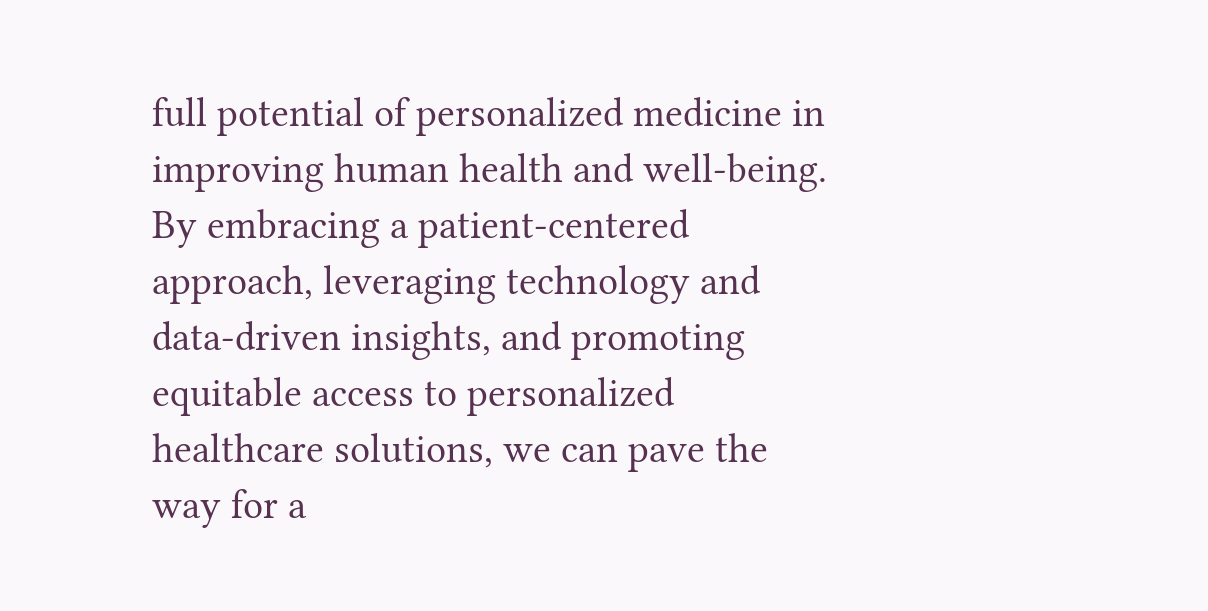full potential of personalized medicine in improving human health and well-being. By embracing a patient-centered approach, leveraging technology and data-driven insights, and promoting equitable access to personalized healthcare solutions, we can pave the way for a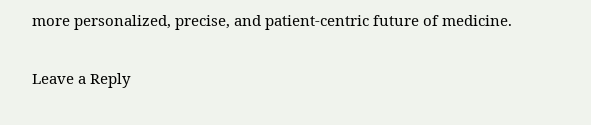more personalized, precise, and patient-centric future of medicine.

Leave a Reply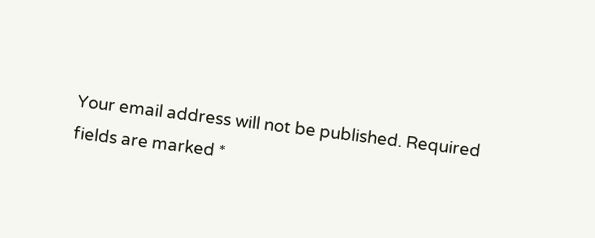Your email address will not be published. Required fields are marked *